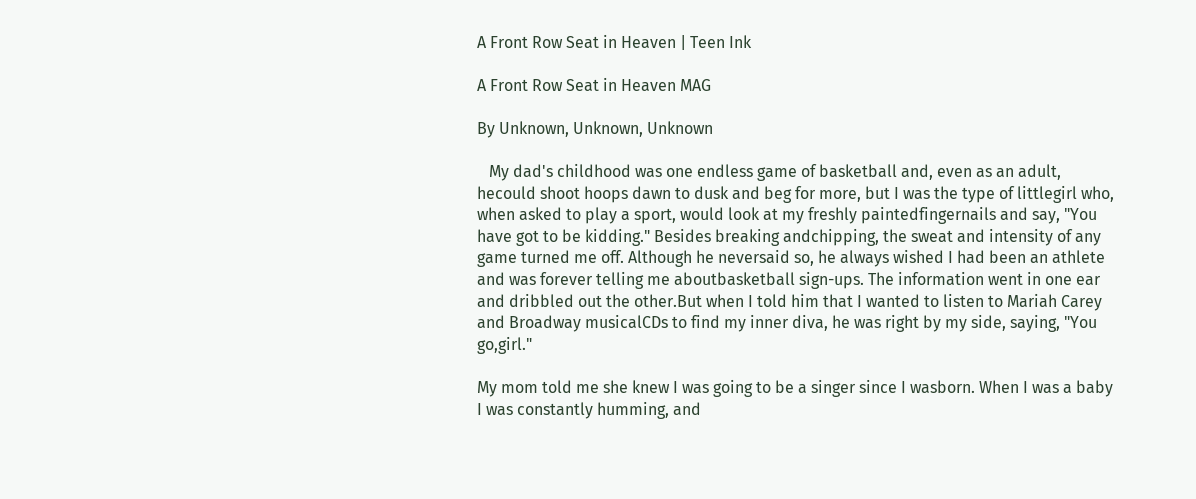A Front Row Seat in Heaven | Teen Ink

A Front Row Seat in Heaven MAG

By Unknown, Unknown, Unknown

   My dad's childhood was one endless game of basketball and, even as an adult, hecould shoot hoops dawn to dusk and beg for more, but I was the type of littlegirl who, when asked to play a sport, would look at my freshly paintedfingernails and say, "You have got to be kidding." Besides breaking andchipping, the sweat and intensity of any game turned me off. Although he neversaid so, he always wished I had been an athlete and was forever telling me aboutbasketball sign-ups. The information went in one ear and dribbled out the other.But when I told him that I wanted to listen to Mariah Carey and Broadway musicalCDs to find my inner diva, he was right by my side, saying, "You go,girl."

My mom told me she knew I was going to be a singer since I wasborn. When I was a baby I was constantly humming, and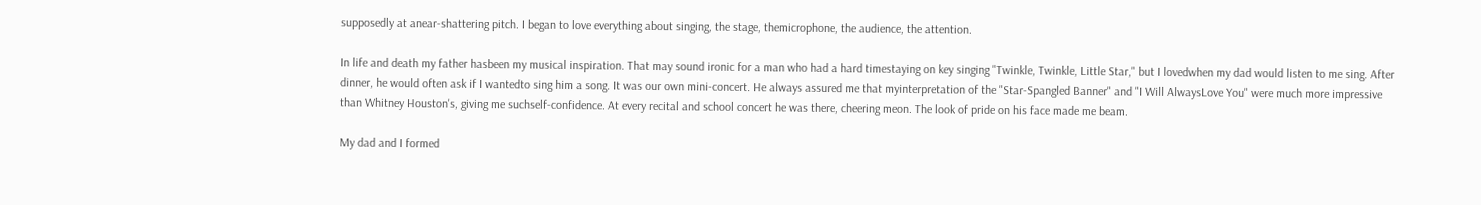supposedly at anear-shattering pitch. I began to love everything about singing, the stage, themicrophone, the audience, the attention.

In life and death my father hasbeen my musical inspiration. That may sound ironic for a man who had a hard timestaying on key singing "Twinkle, Twinkle, Little Star," but I lovedwhen my dad would listen to me sing. After dinner, he would often ask if I wantedto sing him a song. It was our own mini-concert. He always assured me that myinterpretation of the "Star-Spangled Banner" and "I Will AlwaysLove You" were much more impressive than Whitney Houston's, giving me suchself-confidence. At every recital and school concert he was there, cheering meon. The look of pride on his face made me beam.

My dad and I formed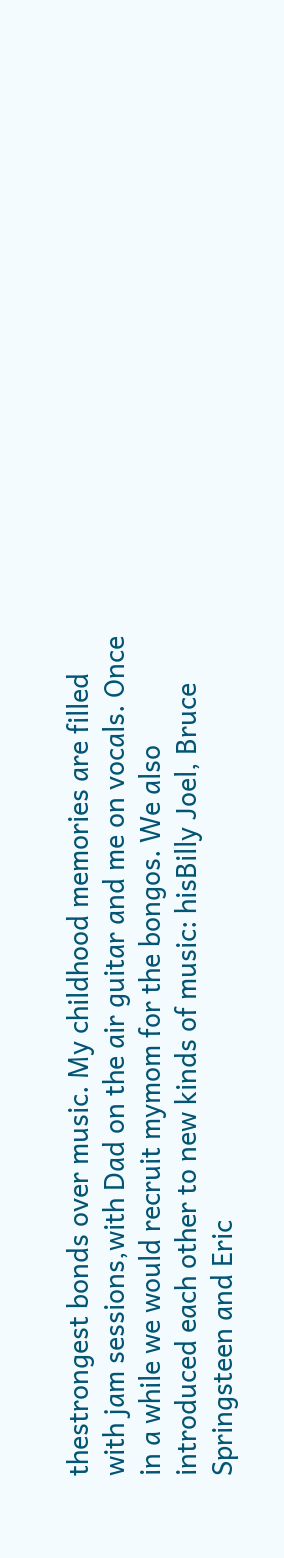thestrongest bonds over music. My childhood memories are filled with jam sessions,with Dad on the air guitar and me on vocals. Once in a while we would recruit mymom for the bongos. We also introduced each other to new kinds of music: hisBilly Joel, Bruce Springsteen and Eric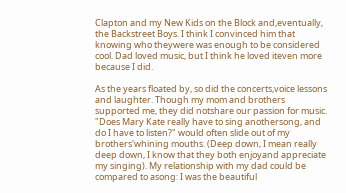Clapton and my New Kids on the Block and,eventually, the Backstreet Boys. I think I convinced him that knowing who theywere was enough to be considered cool. Dad loved music, but I think he loved iteven more because I did.

As the years floated by, so did the concerts,voice lessons and laughter. Though my mom and brothers supported me, they did notshare our passion for music. "Does Mary Kate really have to sing anothersong, and do I have to listen?" would often slide out of my brothers'whining mouths. (Deep down, I mean really deep down, I know that they both enjoyand appreciate my singing). My relationship with my dad could be compared to asong: I was the beautiful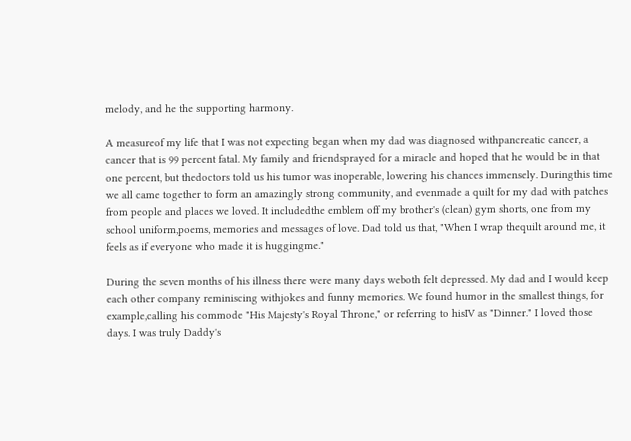melody, and he the supporting harmony.

A measureof my life that I was not expecting began when my dad was diagnosed withpancreatic cancer, a cancer that is 99 percent fatal. My family and friendsprayed for a miracle and hoped that he would be in that one percent, but thedoctors told us his tumor was inoperable, lowering his chances immensely. Duringthis time we all came together to form an amazingly strong community, and evenmade a quilt for my dad with patches from people and places we loved. It includedthe emblem off my brother's (clean) gym shorts, one from my school uniform,poems, memories and messages of love. Dad told us that, "When I wrap thequilt around me, it feels as if everyone who made it is huggingme."

During the seven months of his illness there were many days weboth felt depressed. My dad and I would keep each other company reminiscing withjokes and funny memories. We found humor in the smallest things, for example,calling his commode "His Majesty's Royal Throne," or referring to hisIV as "Dinner." I loved those days. I was truly Daddy's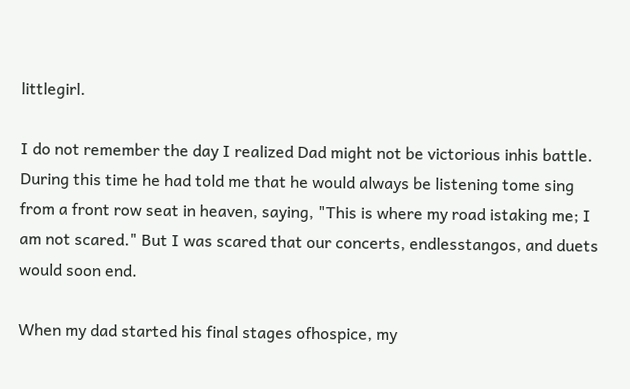littlegirl.

I do not remember the day I realized Dad might not be victorious inhis battle. During this time he had told me that he would always be listening tome sing from a front row seat in heaven, saying, "This is where my road istaking me; I am not scared." But I was scared that our concerts, endlesstangos, and duets would soon end.

When my dad started his final stages ofhospice, my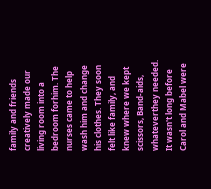family and friends creatively made our living room into a bedroom forhim. The nurses came to help wash him and change his clothes. They soon felt like family, and knew where we kept scissors, Band-aids, whateverthey needed. It wasn't long before Carol and Mabel were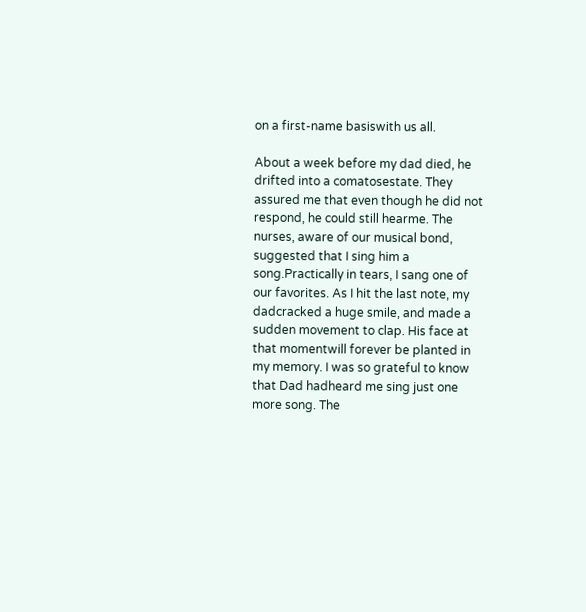on a first-name basiswith us all.

About a week before my dad died, he drifted into a comatosestate. They assured me that even though he did not respond, he could still hearme. The nurses, aware of our musical bond, suggested that I sing him a song.Practically in tears, I sang one of our favorites. As I hit the last note, my dadcracked a huge smile, and made a sudden movement to clap. His face at that momentwill forever be planted in my memory. I was so grateful to know that Dad hadheard me sing just one more song. The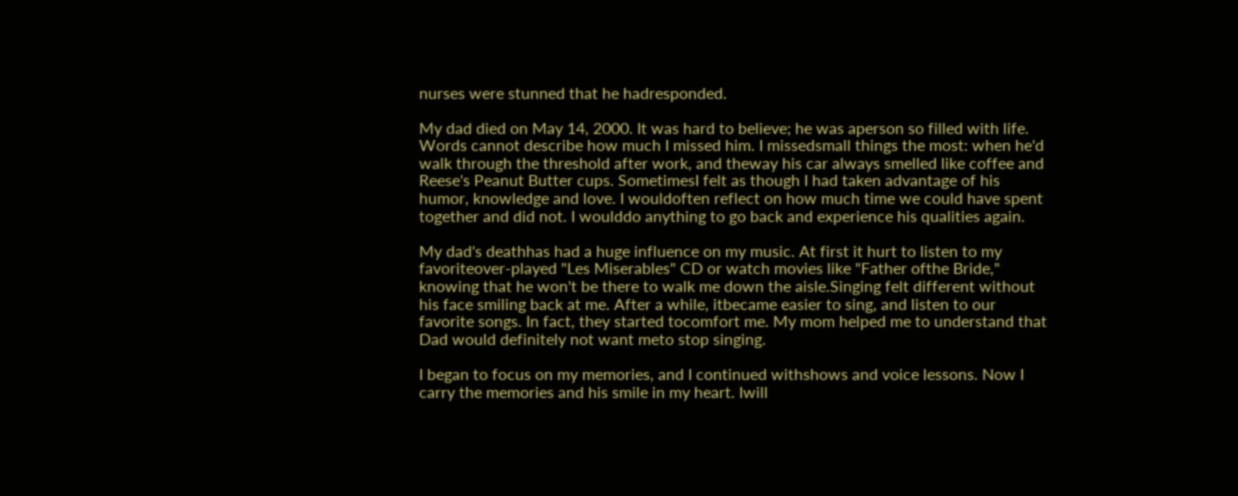nurses were stunned that he hadresponded.

My dad died on May 14, 2000. It was hard to believe; he was aperson so filled with life. Words cannot describe how much I missed him. I missedsmall things the most: when he'd walk through the threshold after work, and theway his car always smelled like coffee and Reese's Peanut Butter cups. SometimesI felt as though I had taken advantage of his humor, knowledge and love. I wouldoften reflect on how much time we could have spent together and did not. I woulddo anything to go back and experience his qualities again.

My dad's deathhas had a huge influence on my music. At first it hurt to listen to my favoriteover-played "Les Miserables" CD or watch movies like "Father ofthe Bride," knowing that he won't be there to walk me down the aisle.Singing felt different without his face smiling back at me. After a while, itbecame easier to sing, and listen to our favorite songs. In fact, they started tocomfort me. My mom helped me to understand that Dad would definitely not want meto stop singing.

I began to focus on my memories, and I continued withshows and voice lessons. Now I carry the memories and his smile in my heart. Iwill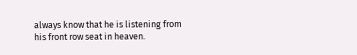always know that he is listening from his front row seat in heaven.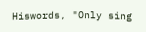Hiswords, "Only sing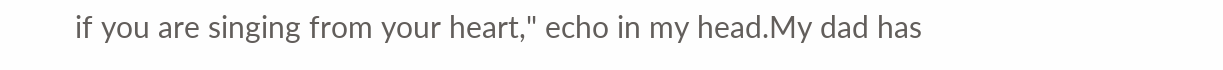if you are singing from your heart," echo in my head.My dad has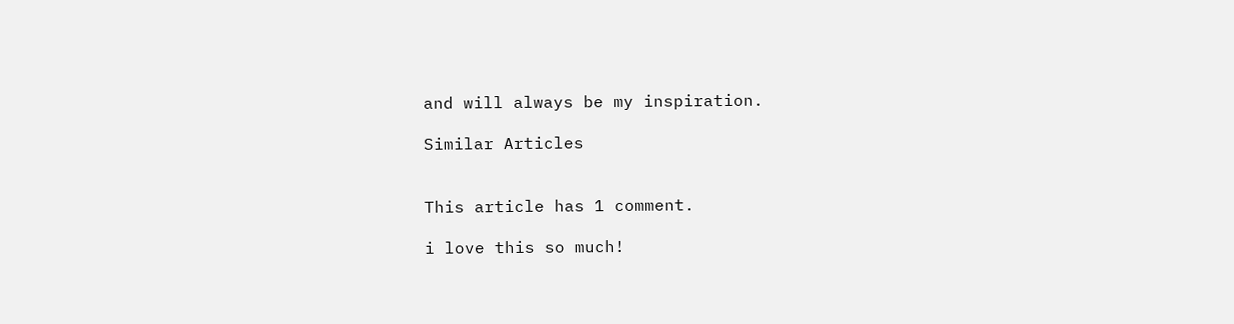and will always be my inspiration.

Similar Articles


This article has 1 comment.

i love this so much!